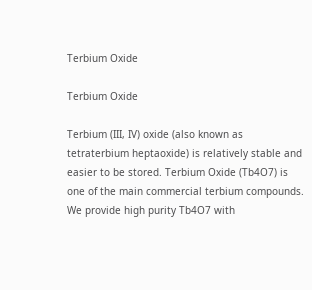Terbium Oxide

Terbium Oxide

Terbium (III, IV) oxide (also known as tetraterbium heptaoxide) is relatively stable and easier to be stored. Terbium Oxide (Tb4O7) is one of the main commercial terbium compounds. We provide high purity Tb4O7 with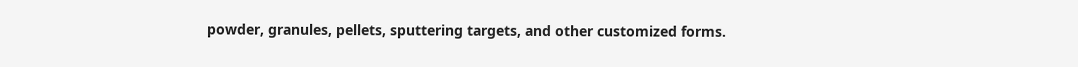powder, granules, pellets, sputtering targets, and other customized forms.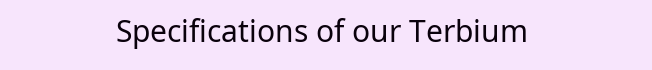Specifications of our Terbium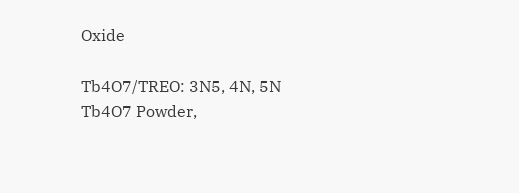Oxide

Tb4O7/TREO: 3N5, 4N, 5N
Tb4O7 Powder,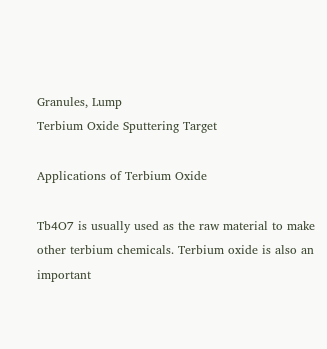Granules, Lump
Terbium Oxide Sputtering Target

Applications of Terbium Oxide

Tb4O7 is usually used as the raw material to make other terbium chemicals. Terbium oxide is also an important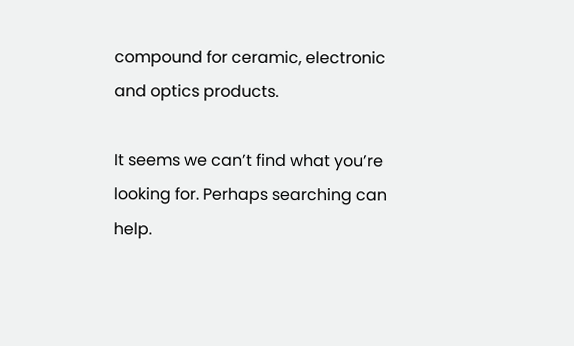compound for ceramic, electronic and optics products.

It seems we can’t find what you’re looking for. Perhaps searching can help.